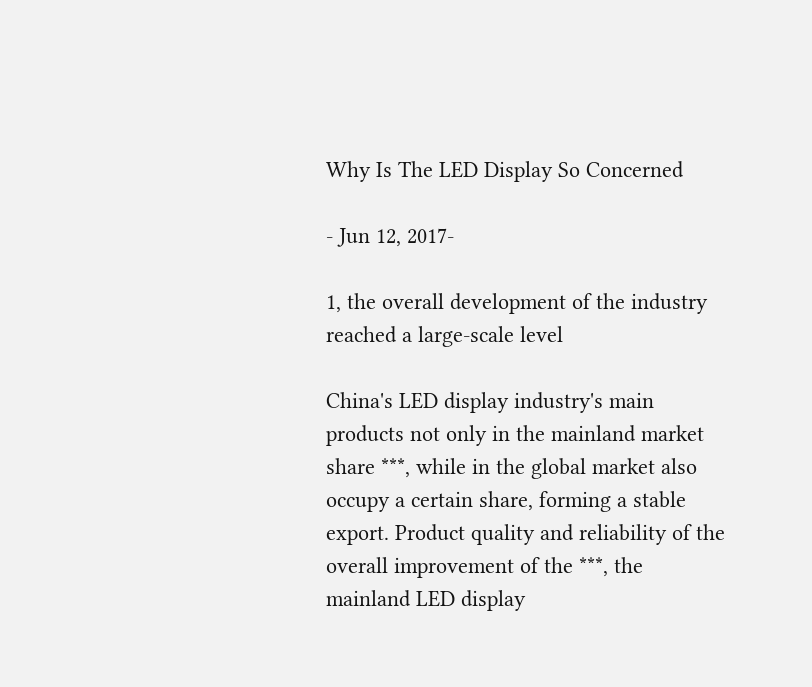Why Is The LED Display So Concerned

- Jun 12, 2017-

1, the overall development of the industry reached a large-scale level

China's LED display industry's main products not only in the mainland market share ***, while in the global market also occupy a certain share, forming a stable export. Product quality and reliability of the overall improvement of the ***, the mainland LED display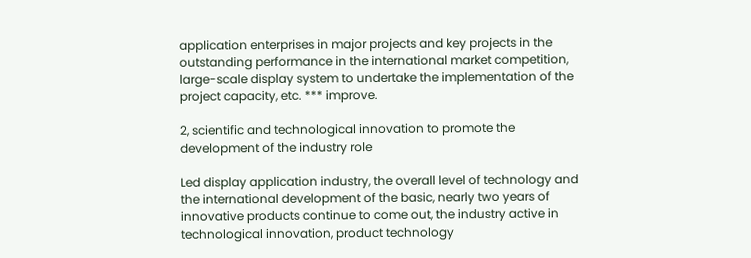application enterprises in major projects and key projects in the outstanding performance in the international market competition, large-scale display system to undertake the implementation of the project capacity, etc. *** improve.

2, scientific and technological innovation to promote the development of the industry role

Led display application industry, the overall level of technology and the international development of the basic, nearly two years of innovative products continue to come out, the industry active in technological innovation, product technology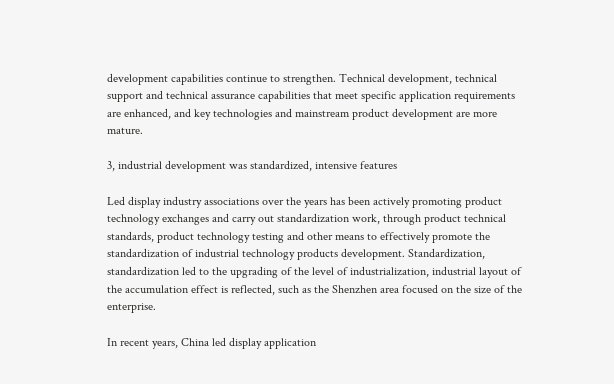development capabilities continue to strengthen. Technical development, technical support and technical assurance capabilities that meet specific application requirements are enhanced, and key technologies and mainstream product development are more mature.

3, industrial development was standardized, intensive features

Led display industry associations over the years has been actively promoting product technology exchanges and carry out standardization work, through product technical standards, product technology testing and other means to effectively promote the standardization of industrial technology products development. Standardization, standardization led to the upgrading of the level of industrialization, industrial layout of the accumulation effect is reflected, such as the Shenzhen area focused on the size of the enterprise.

In recent years, China led display application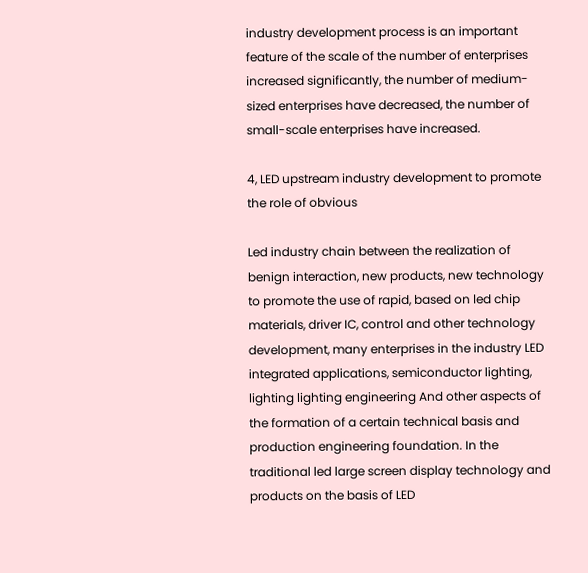industry development process is an important feature of the scale of the number of enterprises increased significantly, the number of medium-sized enterprises have decreased, the number of small-scale enterprises have increased.

4, LED upstream industry development to promote the role of obvious

Led industry chain between the realization of benign interaction, new products, new technology to promote the use of rapid, based on led chip materials, driver IC, control and other technology development, many enterprises in the industry LED integrated applications, semiconductor lighting, lighting lighting engineering And other aspects of the formation of a certain technical basis and production engineering foundation. In the traditional led large screen display technology and products on the basis of LED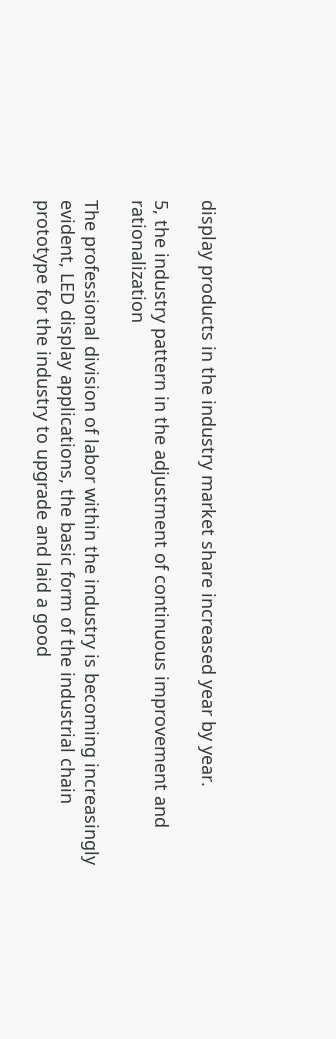display products in the industry market share increased year by year.

5, the industry pattern in the adjustment of continuous improvement and rationalization

The professional division of labor within the industry is becoming increasingly evident, LED display applications, the basic form of the industrial chain prototype for the industry to upgrade and laid a good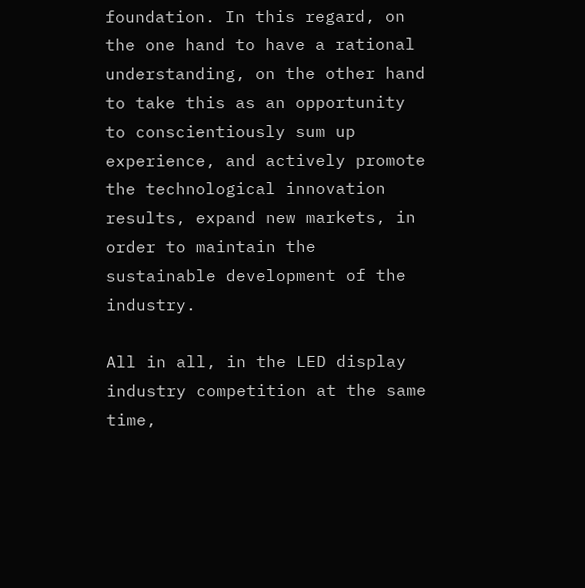foundation. In this regard, on the one hand to have a rational understanding, on the other hand to take this as an opportunity to conscientiously sum up experience, and actively promote the technological innovation results, expand new markets, in order to maintain the sustainable development of the industry.

All in all, in the LED display industry competition at the same time,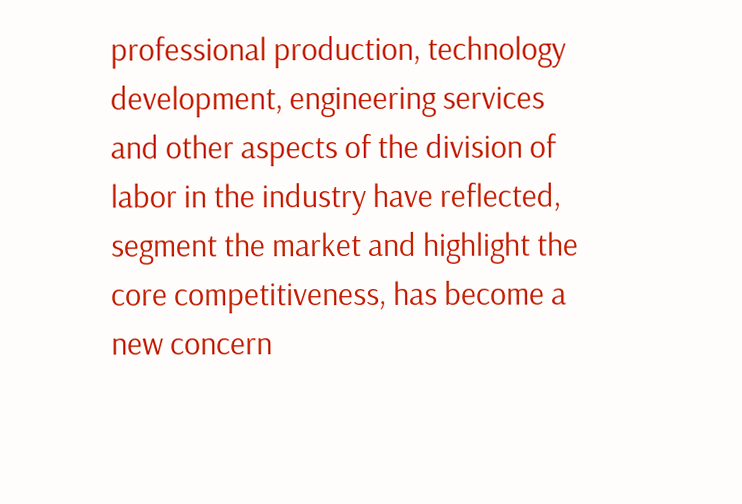professional production, technology development, engineering services and other aspects of the division of labor in the industry have reflected, segment the market and highlight the core competitiveness, has become a new concern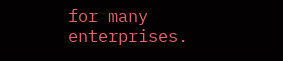for many enterprises.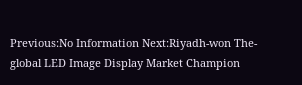Previous:No Information Next:Riyadh-won The-global LED Image Display Market Champion